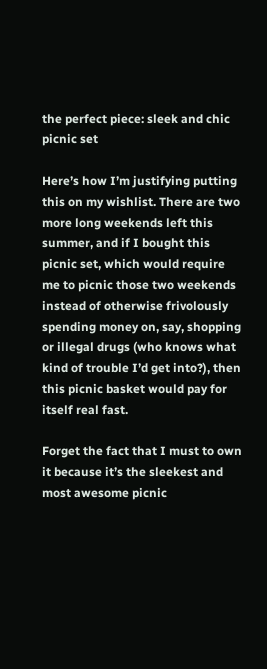the perfect piece: sleek and chic picnic set

Here’s how I’m justifying putting this on my wishlist. There are two more long weekends left this summer, and if I bought this picnic set, which would require me to picnic those two weekends instead of otherwise frivolously spending money on, say, shopping or illegal drugs (who knows what kind of trouble I’d get into?), then this picnic basket would pay for itself real fast.

Forget the fact that I must to own it because it’s the sleekest and most awesome picnic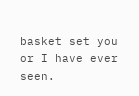basket set you or I have ever seen.